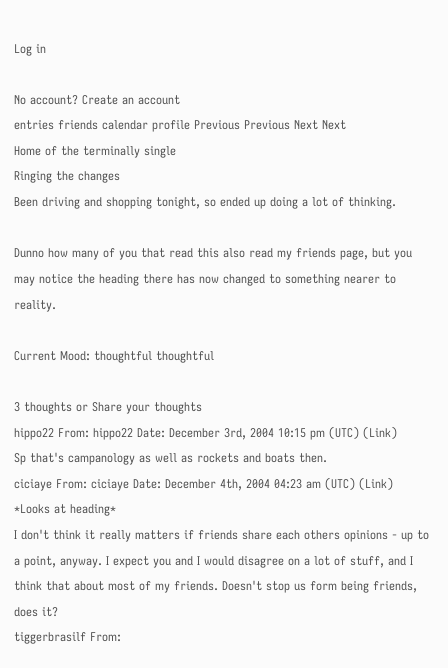Log in

No account? Create an account
entries friends calendar profile Previous Previous Next Next
Home of the terminally single
Ringing the changes
Been driving and shopping tonight, so ended up doing a lot of thinking.

Dunno how many of you that read this also read my friends page, but you may notice the heading there has now changed to something nearer to reality.

Current Mood: thoughtful thoughtful

3 thoughts or Share your thoughts
hippo22 From: hippo22 Date: December 3rd, 2004 10:15 pm (UTC) (Link)
Sp that's campanology as well as rockets and boats then.
ciciaye From: ciciaye Date: December 4th, 2004 04:23 am (UTC) (Link)
*Looks at heading*
I don't think it really matters if friends share each others opinions - up to a point, anyway. I expect you and I would disagree on a lot of stuff, and I think that about most of my friends. Doesn't stop us form being friends, does it?
tiggerbrasilf From: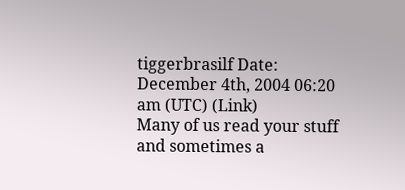tiggerbrasilf Date: December 4th, 2004 06:20 am (UTC) (Link)
Many of us read your stuff and sometimes a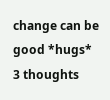change can be good *hugs*
3 thoughts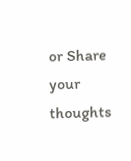or Share your thoughts